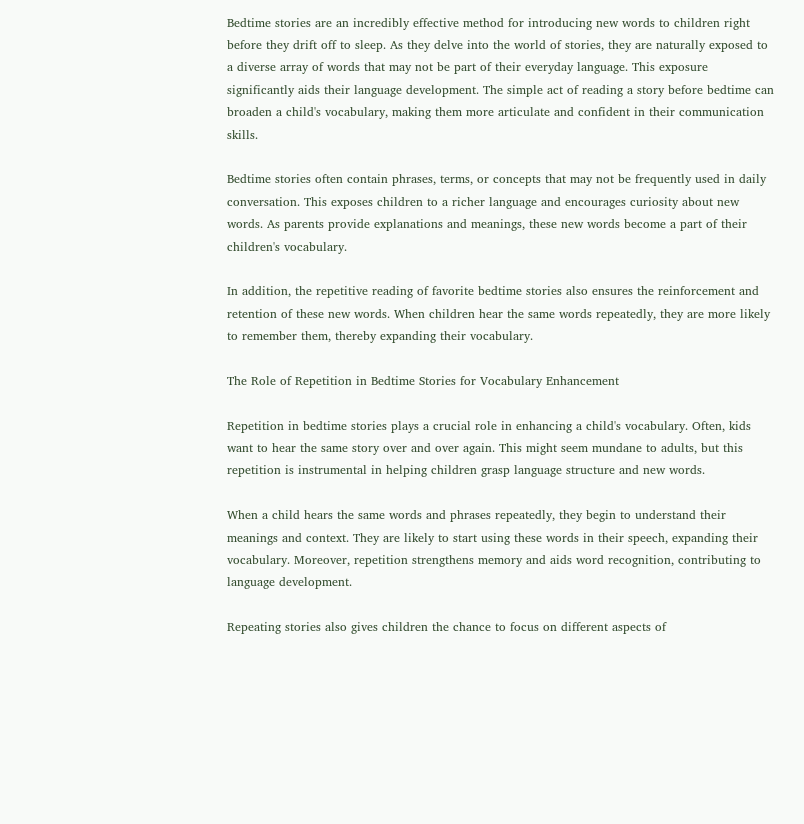Bedtime stories are an incredibly effective method for introducing new words to children right before they drift off to sleep. As they delve into the world of stories, they are naturally exposed to a diverse array of words that may not be part of their everyday language. This exposure significantly aids their language development. The simple act of reading a story before bedtime can broaden a child's vocabulary, making them more articulate and confident in their communication skills.

Bedtime stories often contain phrases, terms, or concepts that may not be frequently used in daily conversation. This exposes children to a richer language and encourages curiosity about new words. As parents provide explanations and meanings, these new words become a part of their children's vocabulary.

In addition, the repetitive reading of favorite bedtime stories also ensures the reinforcement and retention of these new words. When children hear the same words repeatedly, they are more likely to remember them, thereby expanding their vocabulary.

The Role of Repetition in Bedtime Stories for Vocabulary Enhancement

Repetition in bedtime stories plays a crucial role in enhancing a child's vocabulary. Often, kids want to hear the same story over and over again. This might seem mundane to adults, but this repetition is instrumental in helping children grasp language structure and new words.

When a child hears the same words and phrases repeatedly, they begin to understand their meanings and context. They are likely to start using these words in their speech, expanding their vocabulary. Moreover, repetition strengthens memory and aids word recognition, contributing to language development.

Repeating stories also gives children the chance to focus on different aspects of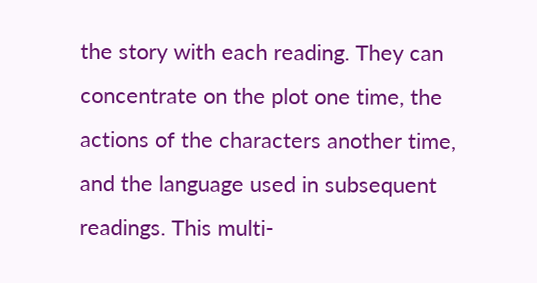the story with each reading. They can concentrate on the plot one time, the actions of the characters another time, and the language used in subsequent readings. This multi-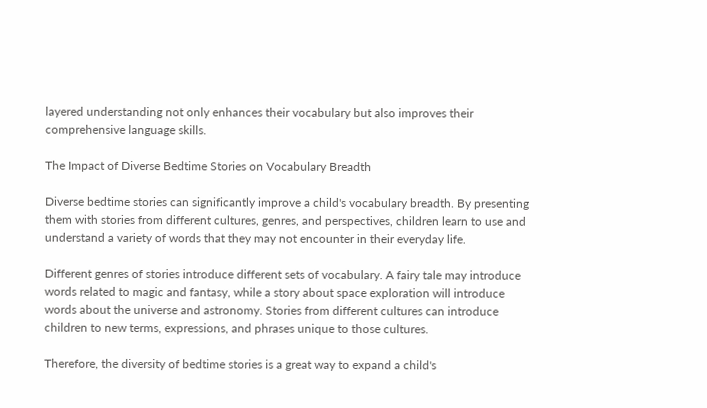layered understanding not only enhances their vocabulary but also improves their comprehensive language skills.

The Impact of Diverse Bedtime Stories on Vocabulary Breadth

Diverse bedtime stories can significantly improve a child's vocabulary breadth. By presenting them with stories from different cultures, genres, and perspectives, children learn to use and understand a variety of words that they may not encounter in their everyday life.

Different genres of stories introduce different sets of vocabulary. A fairy tale may introduce words related to magic and fantasy, while a story about space exploration will introduce words about the universe and astronomy. Stories from different cultures can introduce children to new terms, expressions, and phrases unique to those cultures.

Therefore, the diversity of bedtime stories is a great way to expand a child's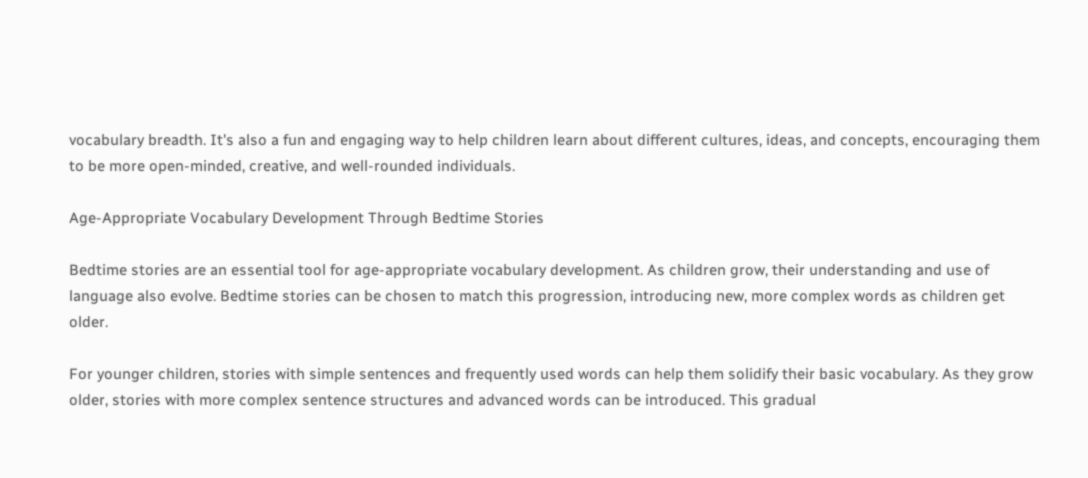vocabulary breadth. It's also a fun and engaging way to help children learn about different cultures, ideas, and concepts, encouraging them to be more open-minded, creative, and well-rounded individuals.

Age-Appropriate Vocabulary Development Through Bedtime Stories

Bedtime stories are an essential tool for age-appropriate vocabulary development. As children grow, their understanding and use of language also evolve. Bedtime stories can be chosen to match this progression, introducing new, more complex words as children get older.

For younger children, stories with simple sentences and frequently used words can help them solidify their basic vocabulary. As they grow older, stories with more complex sentence structures and advanced words can be introduced. This gradual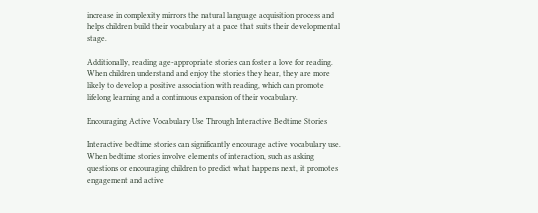increase in complexity mirrors the natural language acquisition process and helps children build their vocabulary at a pace that suits their developmental stage.

Additionally, reading age-appropriate stories can foster a love for reading. When children understand and enjoy the stories they hear, they are more likely to develop a positive association with reading, which can promote lifelong learning and a continuous expansion of their vocabulary.

Encouraging Active Vocabulary Use Through Interactive Bedtime Stories

Interactive bedtime stories can significantly encourage active vocabulary use. When bedtime stories involve elements of interaction, such as asking questions or encouraging children to predict what happens next, it promotes engagement and active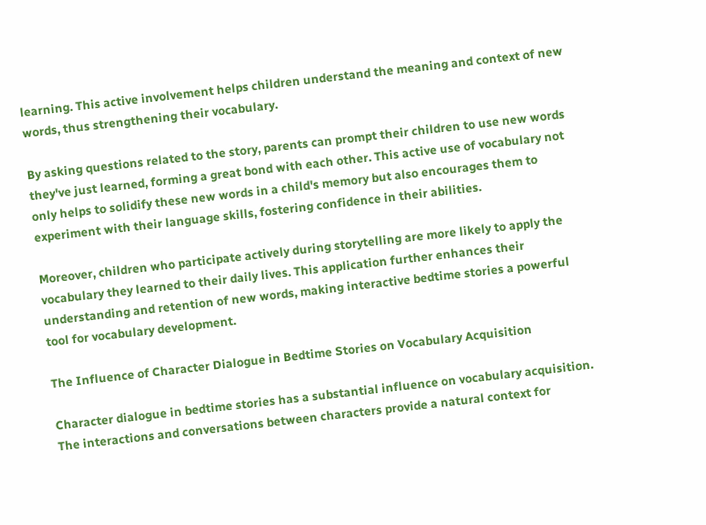learning. This active involvement helps children understand the meaning and context of new words, thus strengthening their vocabulary.

By asking questions related to the story, parents can prompt their children to use new words they've just learned, forming a great bond with each other. This active use of vocabulary not only helps to solidify these new words in a child's memory but also encourages them to experiment with their language skills, fostering confidence in their abilities.

Moreover, children who participate actively during storytelling are more likely to apply the vocabulary they learned to their daily lives. This application further enhances their understanding and retention of new words, making interactive bedtime stories a powerful tool for vocabulary development.

The Influence of Character Dialogue in Bedtime Stories on Vocabulary Acquisition

Character dialogue in bedtime stories has a substantial influence on vocabulary acquisition. The interactions and conversations between characters provide a natural context for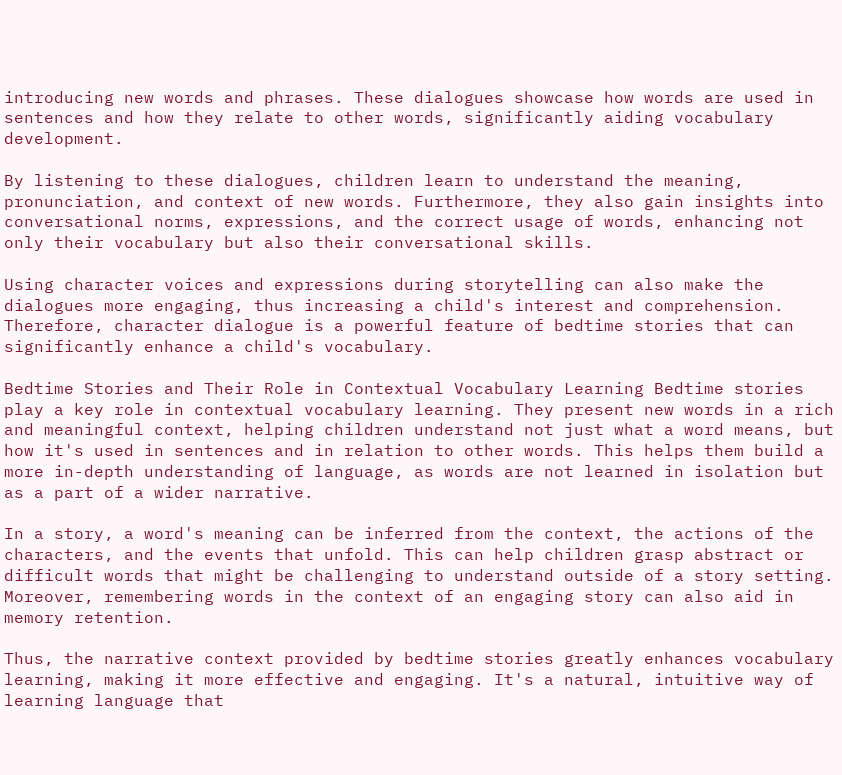introducing new words and phrases. These dialogues showcase how words are used in sentences and how they relate to other words, significantly aiding vocabulary development.

By listening to these dialogues, children learn to understand the meaning, pronunciation, and context of new words. Furthermore, they also gain insights into conversational norms, expressions, and the correct usage of words, enhancing not only their vocabulary but also their conversational skills.

Using character voices and expressions during storytelling can also make the dialogues more engaging, thus increasing a child's interest and comprehension. Therefore, character dialogue is a powerful feature of bedtime stories that can significantly enhance a child's vocabulary.

Bedtime Stories and Their Role in Contextual Vocabulary Learning Bedtime stories play a key role in contextual vocabulary learning. They present new words in a rich and meaningful context, helping children understand not just what a word means, but how it's used in sentences and in relation to other words. This helps them build a more in-depth understanding of language, as words are not learned in isolation but as a part of a wider narrative.

In a story, a word's meaning can be inferred from the context, the actions of the characters, and the events that unfold. This can help children grasp abstract or difficult words that might be challenging to understand outside of a story setting. Moreover, remembering words in the context of an engaging story can also aid in memory retention.

Thus, the narrative context provided by bedtime stories greatly enhances vocabulary learning, making it more effective and engaging. It's a natural, intuitive way of learning language that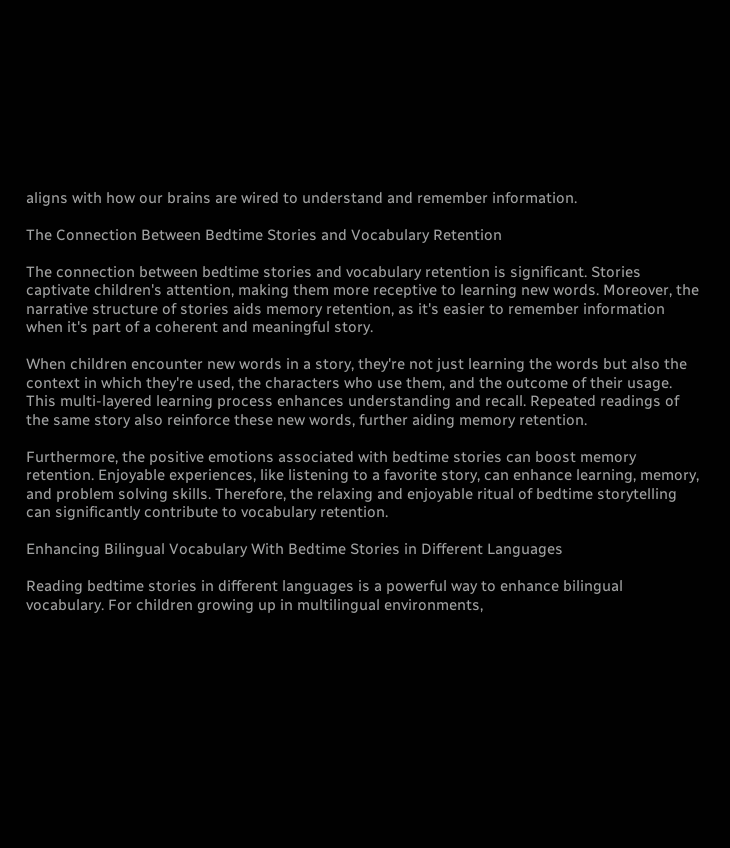aligns with how our brains are wired to understand and remember information.

The Connection Between Bedtime Stories and Vocabulary Retention

The connection between bedtime stories and vocabulary retention is significant. Stories captivate children's attention, making them more receptive to learning new words. Moreover, the narrative structure of stories aids memory retention, as it's easier to remember information when it's part of a coherent and meaningful story.

When children encounter new words in a story, they're not just learning the words but also the context in which they're used, the characters who use them, and the outcome of their usage. This multi-layered learning process enhances understanding and recall. Repeated readings of the same story also reinforce these new words, further aiding memory retention.

Furthermore, the positive emotions associated with bedtime stories can boost memory retention. Enjoyable experiences, like listening to a favorite story, can enhance learning, memory, and problem solving skills. Therefore, the relaxing and enjoyable ritual of bedtime storytelling can significantly contribute to vocabulary retention.

Enhancing Bilingual Vocabulary With Bedtime Stories in Different Languages

Reading bedtime stories in different languages is a powerful way to enhance bilingual vocabulary. For children growing up in multilingual environments,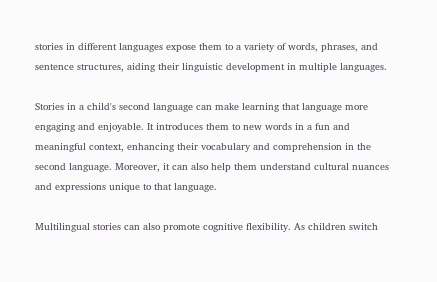stories in different languages expose them to a variety of words, phrases, and sentence structures, aiding their linguistic development in multiple languages.

Stories in a child's second language can make learning that language more engaging and enjoyable. It introduces them to new words in a fun and meaningful context, enhancing their vocabulary and comprehension in the second language. Moreover, it can also help them understand cultural nuances and expressions unique to that language.

Multilingual stories can also promote cognitive flexibility. As children switch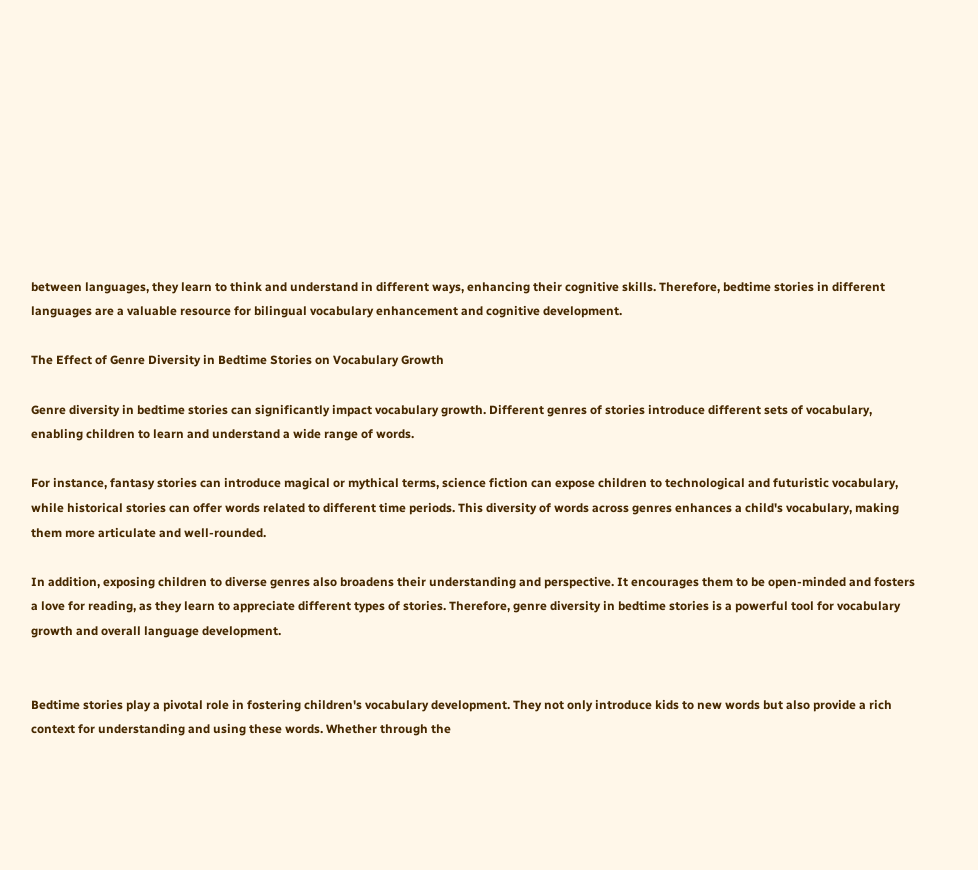between languages, they learn to think and understand in different ways, enhancing their cognitive skills. Therefore, bedtime stories in different languages are a valuable resource for bilingual vocabulary enhancement and cognitive development.

The Effect of Genre Diversity in Bedtime Stories on Vocabulary Growth

Genre diversity in bedtime stories can significantly impact vocabulary growth. Different genres of stories introduce different sets of vocabulary, enabling children to learn and understand a wide range of words.

For instance, fantasy stories can introduce magical or mythical terms, science fiction can expose children to technological and futuristic vocabulary, while historical stories can offer words related to different time periods. This diversity of words across genres enhances a child's vocabulary, making them more articulate and well-rounded.

In addition, exposing children to diverse genres also broadens their understanding and perspective. It encourages them to be open-minded and fosters a love for reading, as they learn to appreciate different types of stories. Therefore, genre diversity in bedtime stories is a powerful tool for vocabulary growth and overall language development.


Bedtime stories play a pivotal role in fostering children's vocabulary development. They not only introduce kids to new words but also provide a rich context for understanding and using these words. Whether through the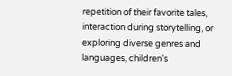repetition of their favorite tales, interaction during storytelling, or exploring diverse genres and languages, children's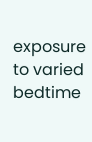exposure to varied bedtime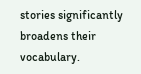stories significantly broadens their vocabulary.